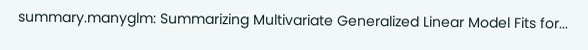summary.manyglm: Summarizing Multivariate Generalized Linear Model Fits for...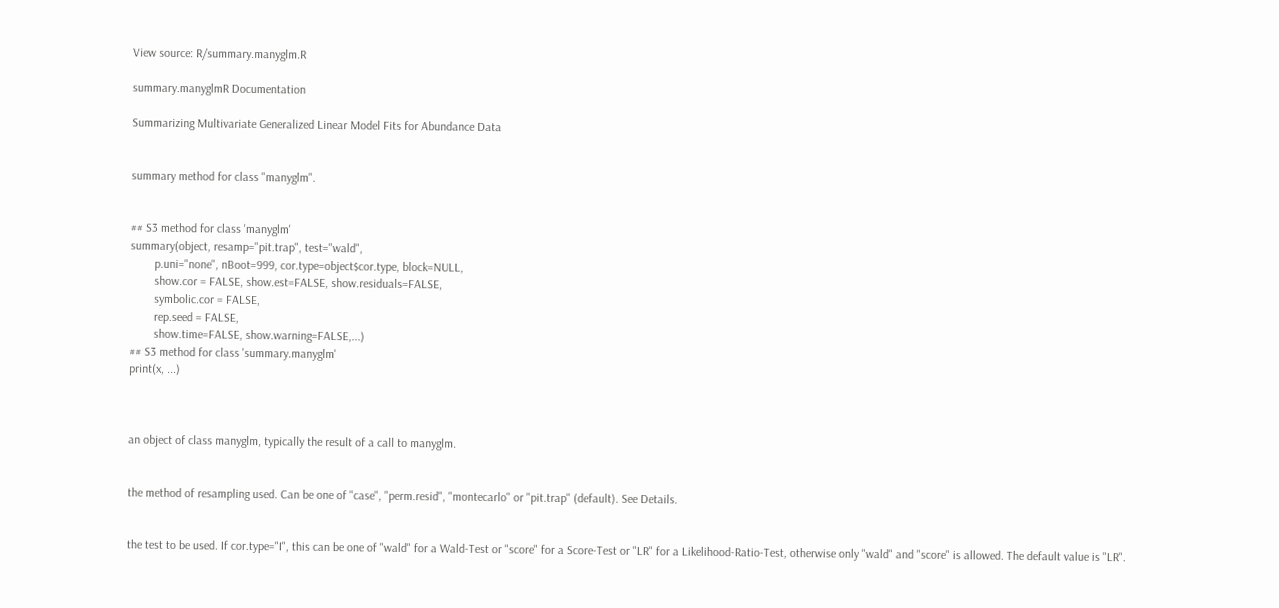View source: R/summary.manyglm.R

summary.manyglmR Documentation

Summarizing Multivariate Generalized Linear Model Fits for Abundance Data


summary method for class "manyglm".


## S3 method for class 'manyglm'
summary(object, resamp="pit.trap", test="wald",
        p.uni="none", nBoot=999, cor.type=object$cor.type, block=NULL,
        show.cor = FALSE, show.est=FALSE, show.residuals=FALSE,
        symbolic.cor = FALSE,
        rep.seed = FALSE,
        show.time=FALSE, show.warning=FALSE,...)
## S3 method for class 'summary.manyglm'
print(x, ...)



an object of class manyglm, typically the result of a call to manyglm.


the method of resampling used. Can be one of "case", "perm.resid", "montecarlo" or "pit.trap" (default). See Details.


the test to be used. If cor.type="I", this can be one of "wald" for a Wald-Test or "score" for a Score-Test or "LR" for a Likelihood-Ratio-Test, otherwise only "wald" and "score" is allowed. The default value is "LR".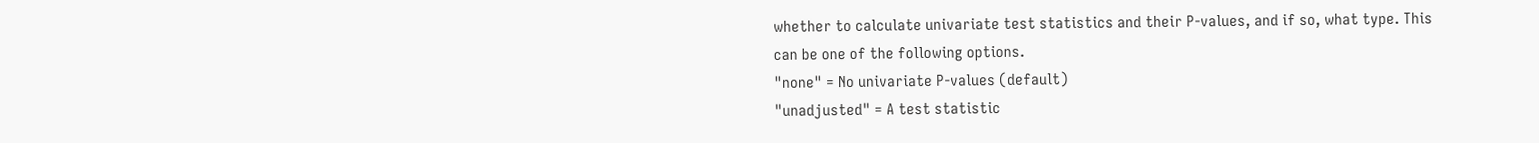whether to calculate univariate test statistics and their P-values, and if so, what type. This can be one of the following options.
"none" = No univariate P-values (default)
"unadjusted" = A test statistic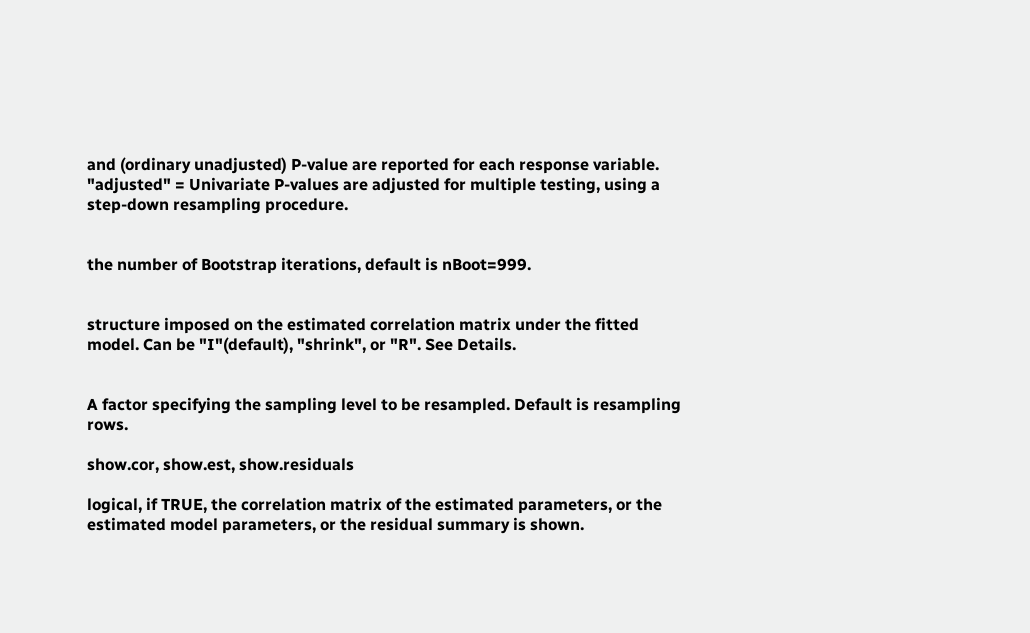and (ordinary unadjusted) P-value are reported for each response variable.
"adjusted" = Univariate P-values are adjusted for multiple testing, using a step-down resampling procedure.


the number of Bootstrap iterations, default is nBoot=999.


structure imposed on the estimated correlation matrix under the fitted model. Can be "I"(default), "shrink", or "R". See Details.


A factor specifying the sampling level to be resampled. Default is resampling rows.

show.cor, show.est, show.residuals

logical, if TRUE, the correlation matrix of the estimated parameters, or the estimated model parameters, or the residual summary is shown.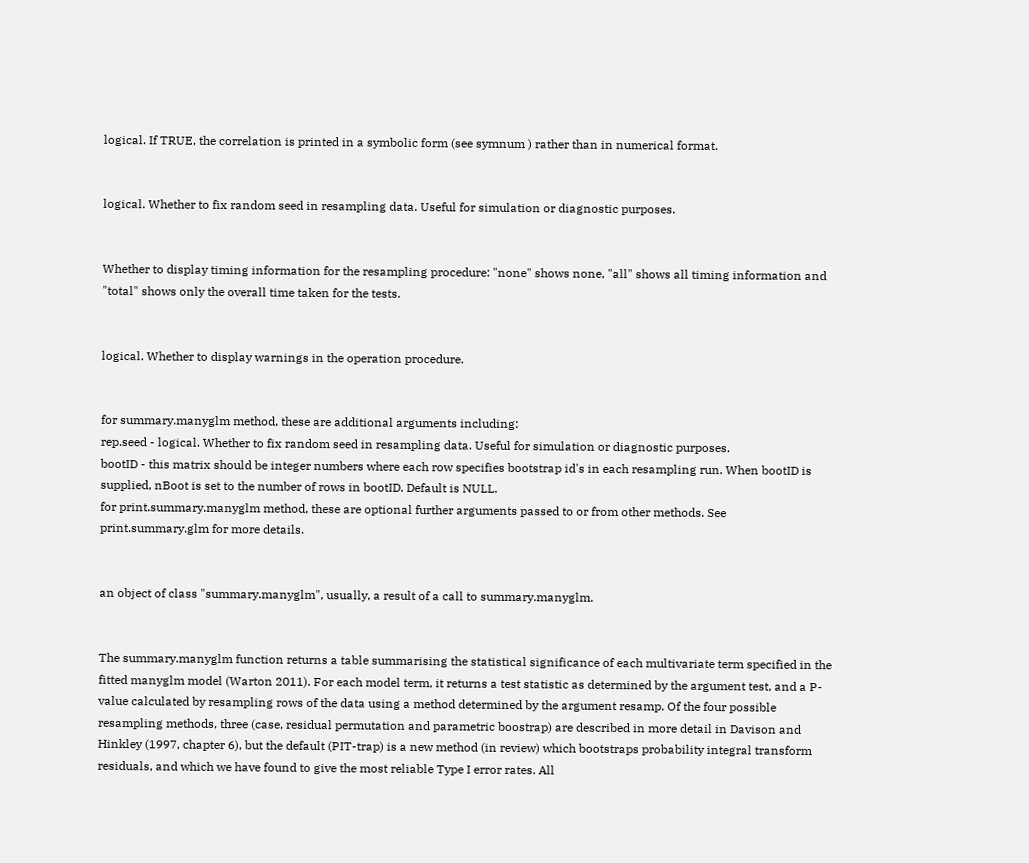logical. If TRUE, the correlation is printed in a symbolic form (see symnum ) rather than in numerical format.


logical. Whether to fix random seed in resampling data. Useful for simulation or diagnostic purposes.


Whether to display timing information for the resampling procedure: "none" shows none, "all" shows all timing information and "total" shows only the overall time taken for the tests.


logical. Whether to display warnings in the operation procedure.


for summary.manyglm method, these are additional arguments including:
rep.seed - logical. Whether to fix random seed in resampling data. Useful for simulation or diagnostic purposes.
bootID - this matrix should be integer numbers where each row specifies bootstrap id's in each resampling run. When bootID is supplied, nBoot is set to the number of rows in bootID. Default is NULL.
for print.summary.manyglm method, these are optional further arguments passed to or from other methods. See print.summary.glm for more details.


an object of class "summary.manyglm", usually, a result of a call to summary.manyglm.


The summary.manyglm function returns a table summarising the statistical significance of each multivariate term specified in the fitted manyglm model (Warton 2011). For each model term, it returns a test statistic as determined by the argument test, and a P-value calculated by resampling rows of the data using a method determined by the argument resamp. Of the four possible resampling methods, three (case, residual permutation and parametric boostrap) are described in more detail in Davison and Hinkley (1997, chapter 6), but the default (PIT-trap) is a new method (in review) which bootstraps probability integral transform residuals, and which we have found to give the most reliable Type I error rates. All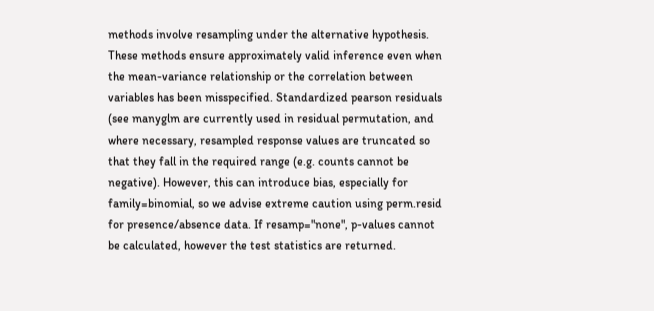methods involve resampling under the alternative hypothesis. These methods ensure approximately valid inference even when the mean-variance relationship or the correlation between variables has been misspecified. Standardized pearson residuals (see manyglm are currently used in residual permutation, and where necessary, resampled response values are truncated so that they fall in the required range (e.g. counts cannot be negative). However, this can introduce bias, especially for family=binomial, so we advise extreme caution using perm.resid for presence/absence data. If resamp="none", p-values cannot be calculated, however the test statistics are returned.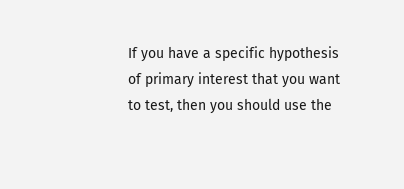If you have a specific hypothesis of primary interest that you want to test, then you should use the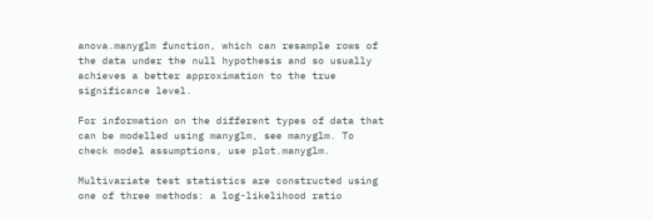anova.manyglm function, which can resample rows of the data under the null hypothesis and so usually achieves a better approximation to the true significance level.

For information on the different types of data that can be modelled using manyglm, see manyglm. To check model assumptions, use plot.manyglm.

Multivariate test statistics are constructed using one of three methods: a log-likelihood ratio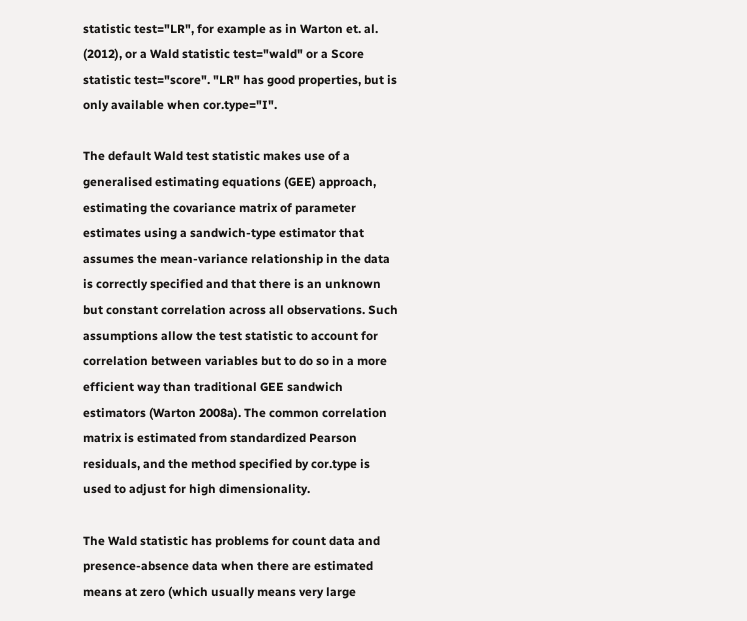statistic test="LR", for example as in Warton et. al. (2012), or a Wald statistic test="wald" or a Score statistic test="score". "LR" has good properties, but is only available when cor.type="I".

The default Wald test statistic makes use of a generalised estimating equations (GEE) approach, estimating the covariance matrix of parameter estimates using a sandwich-type estimator that assumes the mean-variance relationship in the data is correctly specified and that there is an unknown but constant correlation across all observations. Such assumptions allow the test statistic to account for correlation between variables but to do so in a more efficient way than traditional GEE sandwich estimators (Warton 2008a). The common correlation matrix is estimated from standardized Pearson residuals, and the method specified by cor.type is used to adjust for high dimensionality.

The Wald statistic has problems for count data and presence-absence data when there are estimated means at zero (which usually means very large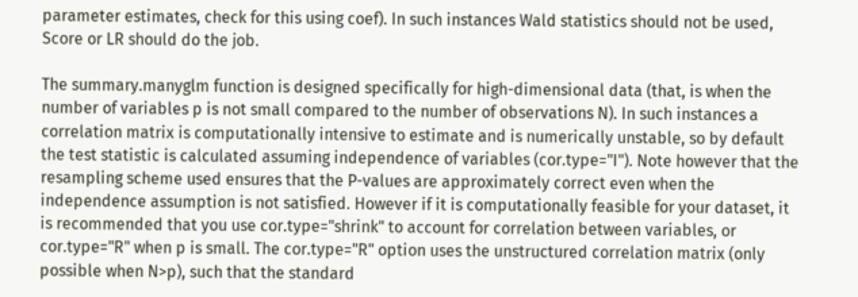parameter estimates, check for this using coef). In such instances Wald statistics should not be used, Score or LR should do the job.

The summary.manyglm function is designed specifically for high-dimensional data (that, is when the number of variables p is not small compared to the number of observations N). In such instances a correlation matrix is computationally intensive to estimate and is numerically unstable, so by default the test statistic is calculated assuming independence of variables (cor.type="I"). Note however that the resampling scheme used ensures that the P-values are approximately correct even when the independence assumption is not satisfied. However if it is computationally feasible for your dataset, it is recommended that you use cor.type="shrink" to account for correlation between variables, or cor.type="R" when p is small. The cor.type="R" option uses the unstructured correlation matrix (only possible when N>p), such that the standard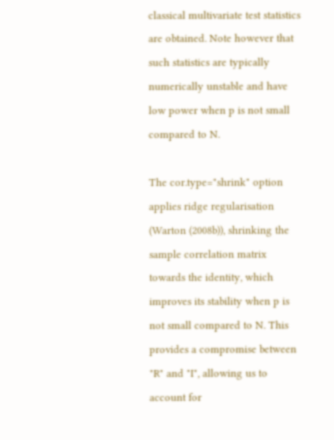classical multivariate test statistics are obtained. Note however that such statistics are typically numerically unstable and have low power when p is not small compared to N.

The cor.type="shrink" option applies ridge regularisation (Warton (2008b)), shrinking the sample correlation matrix towards the identity, which improves its stability when p is not small compared to N. This provides a compromise between "R" and "I", allowing us to account for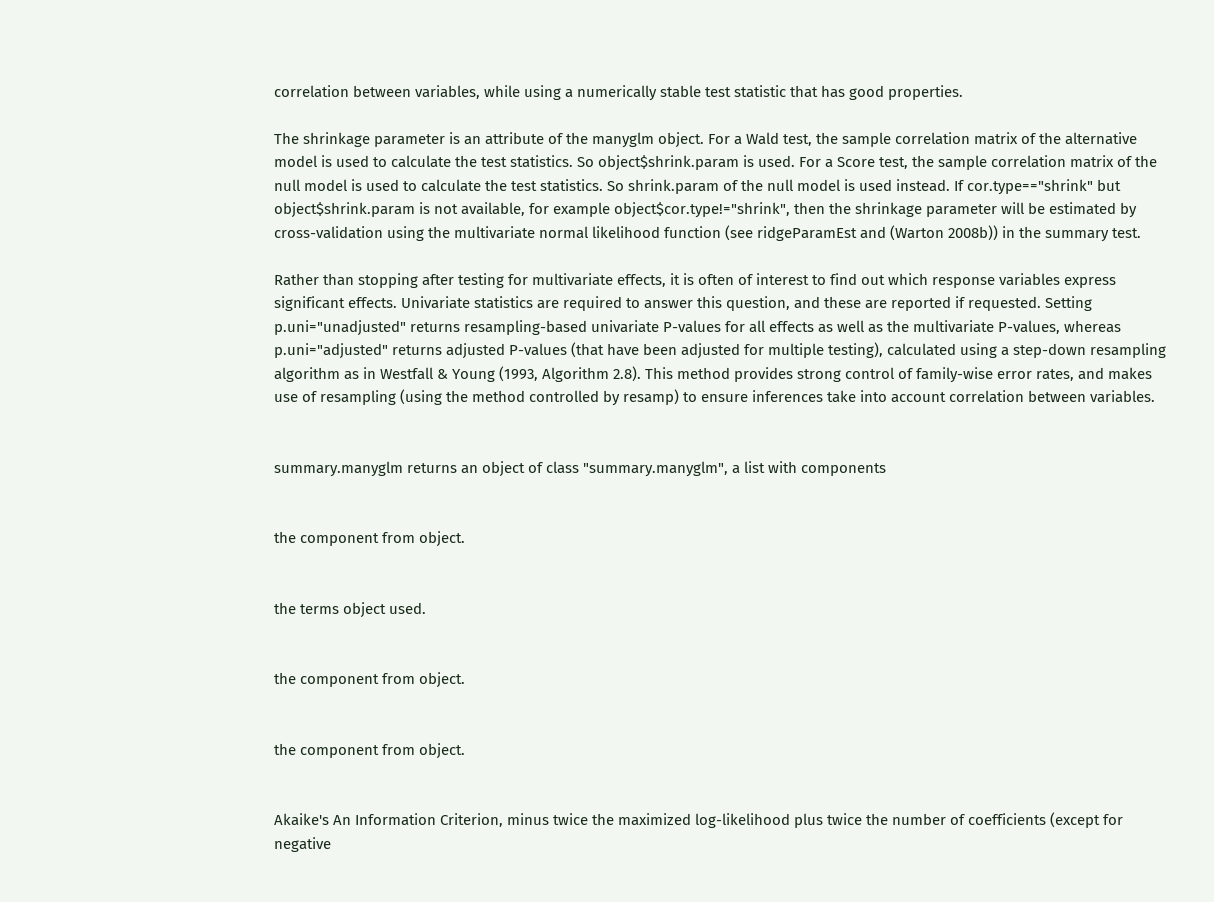correlation between variables, while using a numerically stable test statistic that has good properties.

The shrinkage parameter is an attribute of the manyglm object. For a Wald test, the sample correlation matrix of the alternative model is used to calculate the test statistics. So object$shrink.param is used. For a Score test, the sample correlation matrix of the null model is used to calculate the test statistics. So shrink.param of the null model is used instead. If cor.type=="shrink" but object$shrink.param is not available, for example object$cor.type!="shrink", then the shrinkage parameter will be estimated by cross-validation using the multivariate normal likelihood function (see ridgeParamEst and (Warton 2008b)) in the summary test.

Rather than stopping after testing for multivariate effects, it is often of interest to find out which response variables express significant effects. Univariate statistics are required to answer this question, and these are reported if requested. Setting p.uni="unadjusted" returns resampling-based univariate P-values for all effects as well as the multivariate P-values, whereas p.uni="adjusted" returns adjusted P-values (that have been adjusted for multiple testing), calculated using a step-down resampling algorithm as in Westfall & Young (1993, Algorithm 2.8). This method provides strong control of family-wise error rates, and makes use of resampling (using the method controlled by resamp) to ensure inferences take into account correlation between variables.


summary.manyglm returns an object of class "summary.manyglm", a list with components


the component from object.


the terms object used.


the component from object.


the component from object.


Akaike's An Information Criterion, minus twice the maximized log-likelihood plus twice the number of coefficients (except for negative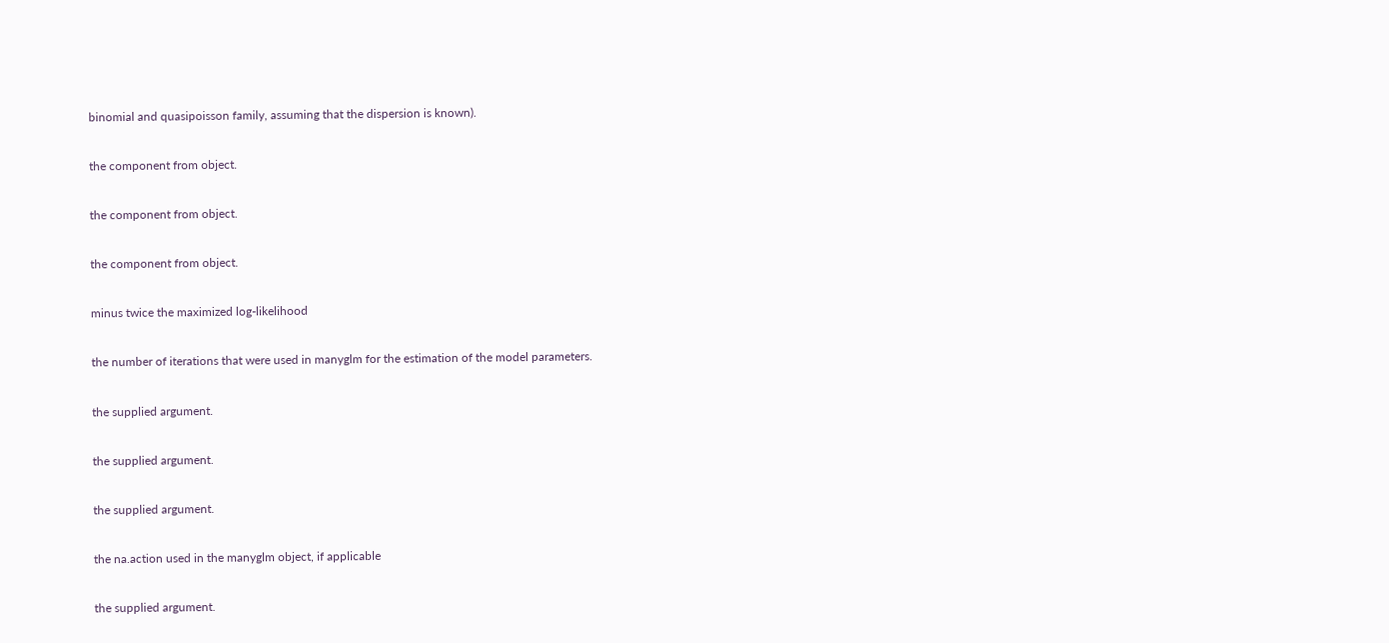binomial and quasipoisson family, assuming that the dispersion is known).


the component from object.


the component from object.


the component from object.


minus twice the maximized log-likelihood


the number of iterations that were used in manyglm for the estimation of the model parameters.


the supplied argument.


the supplied argument.


the supplied argument.


the na.action used in the manyglm object, if applicable


the supplied argument.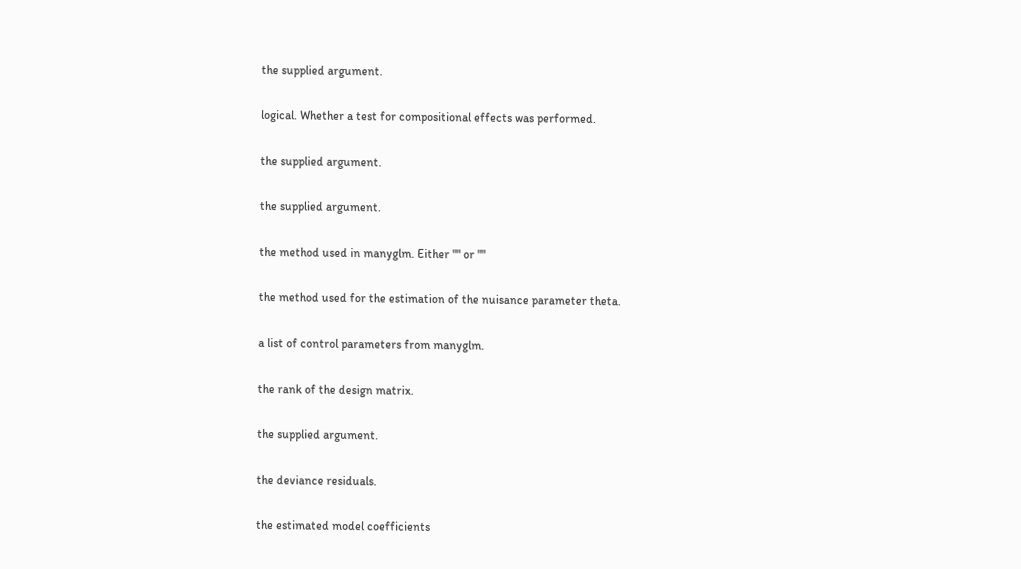the supplied argument.


logical. Whether a test for compositional effects was performed.


the supplied argument.


the supplied argument.


the method used in manyglm. Either "" or ""


the method used for the estimation of the nuisance parameter theta.


a list of control parameters from manyglm.


the rank of the design matrix.


the supplied argument.


the deviance residuals.


the estimated model coefficients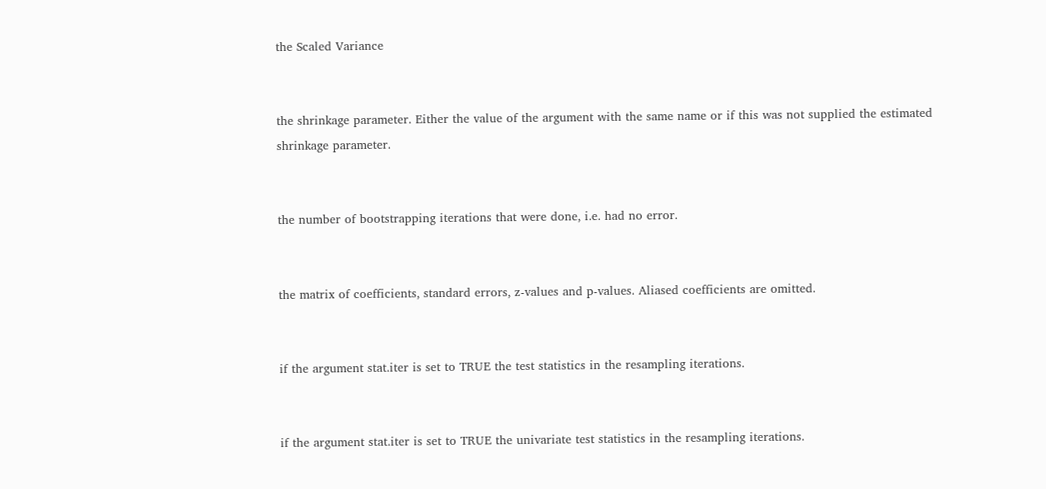the Scaled Variance


the shrinkage parameter. Either the value of the argument with the same name or if this was not supplied the estimated shrinkage parameter.


the number of bootstrapping iterations that were done, i.e. had no error.


the matrix of coefficients, standard errors, z-values and p-values. Aliased coefficients are omitted.


if the argument stat.iter is set to TRUE the test statistics in the resampling iterations.


if the argument stat.iter is set to TRUE the univariate test statistics in the resampling iterations.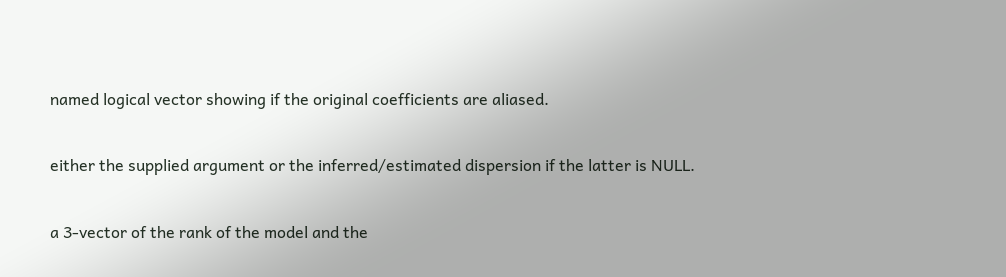named logical vector showing if the original coefficients are aliased.


either the supplied argument or the inferred/estimated dispersion if the latter is NULL.


a 3-vector of the rank of the model and the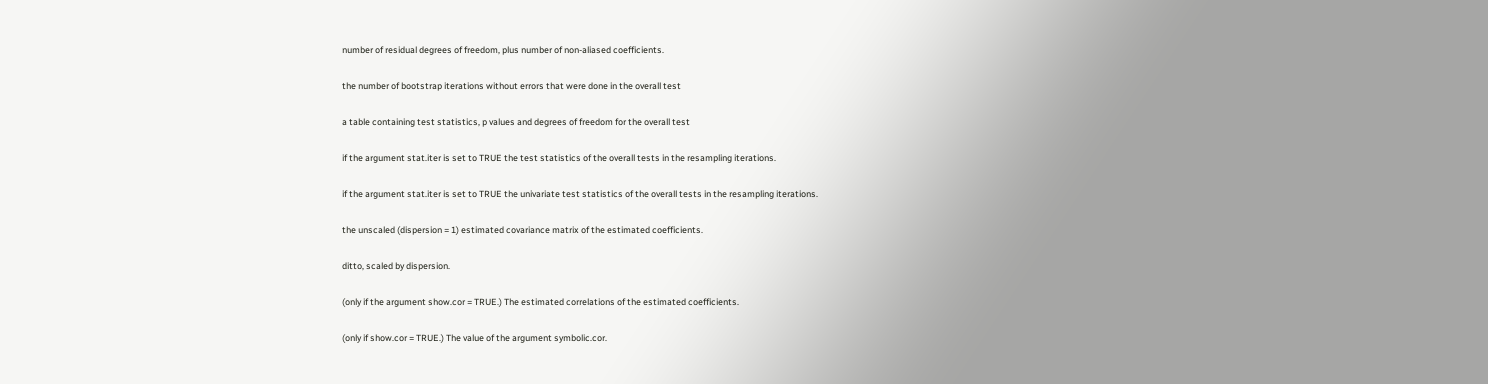number of residual degrees of freedom, plus number of non-aliased coefficients.


the number of bootstrap iterations without errors that were done in the overall test


a table containing test statistics, p values and degrees of freedom for the overall test


if the argument stat.iter is set to TRUE the test statistics of the overall tests in the resampling iterations.


if the argument stat.iter is set to TRUE the univariate test statistics of the overall tests in the resampling iterations.


the unscaled (dispersion = 1) estimated covariance matrix of the estimated coefficients.


ditto, scaled by dispersion.


(only if the argument show.cor = TRUE.) The estimated correlations of the estimated coefficients.


(only if show.cor = TRUE.) The value of the argument symbolic.cor.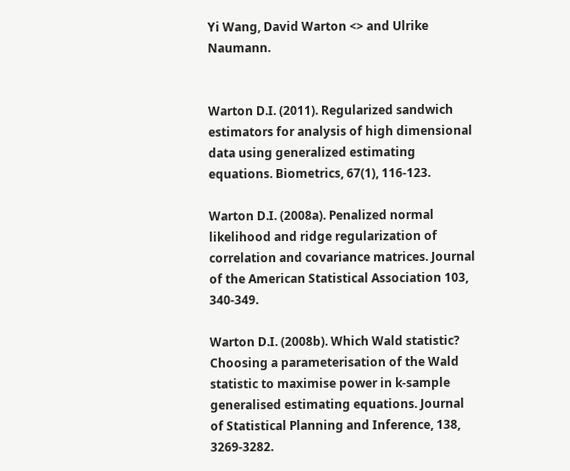Yi Wang, David Warton <> and Ulrike Naumann.


Warton D.I. (2011). Regularized sandwich estimators for analysis of high dimensional data using generalized estimating equations. Biometrics, 67(1), 116-123.

Warton D.I. (2008a). Penalized normal likelihood and ridge regularization of correlation and covariance matrices. Journal of the American Statistical Association 103, 340-349.

Warton D.I. (2008b). Which Wald statistic? Choosing a parameterisation of the Wald statistic to maximise power in k-sample generalised estimating equations. Journal of Statistical Planning and Inference, 138, 3269-3282.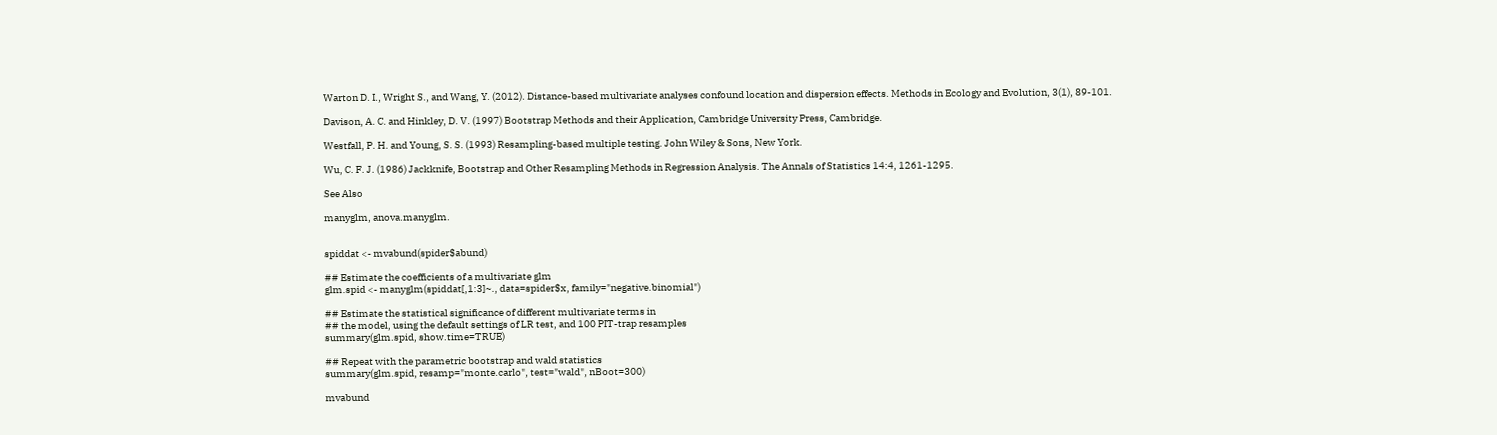Warton D. I., Wright S., and Wang, Y. (2012). Distance-based multivariate analyses confound location and dispersion effects. Methods in Ecology and Evolution, 3(1), 89-101.

Davison, A. C. and Hinkley, D. V. (1997) Bootstrap Methods and their Application, Cambridge University Press, Cambridge.

Westfall, P. H. and Young, S. S. (1993) Resampling-based multiple testing. John Wiley & Sons, New York.

Wu, C. F. J. (1986) Jackknife, Bootstrap and Other Resampling Methods in Regression Analysis. The Annals of Statistics 14:4, 1261-1295.

See Also

manyglm, anova.manyglm.


spiddat <- mvabund(spider$abund)

## Estimate the coefficients of a multivariate glm
glm.spid <- manyglm(spiddat[,1:3]~., data=spider$x, family="negative.binomial")

## Estimate the statistical significance of different multivariate terms in
## the model, using the default settings of LR test, and 100 PIT-trap resamples
summary(glm.spid, show.time=TRUE)

## Repeat with the parametric bootstrap and wald statistics
summary(glm.spid, resamp="monte.carlo", test="wald", nBoot=300)

mvabund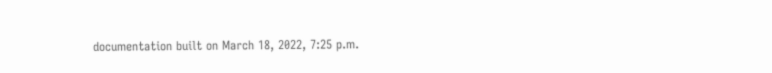documentation built on March 18, 2022, 7:25 p.m.